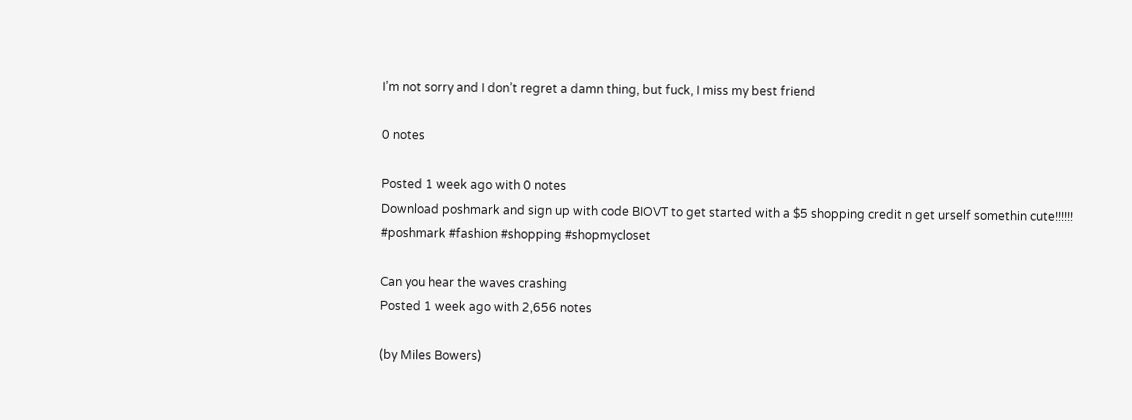I’m not sorry and I don’t regret a damn thing, but fuck, I miss my best friend

0 notes

Posted 1 week ago with 0 notes
Download poshmark and sign up with code BIOVT to get started with a $5 shopping credit n get urself somethin cute!!!!!! #poshmark #fashion #shopping #shopmycloset

Can you hear the waves crashing
Posted 1 week ago with 2,656 notes

(by Miles Bowers)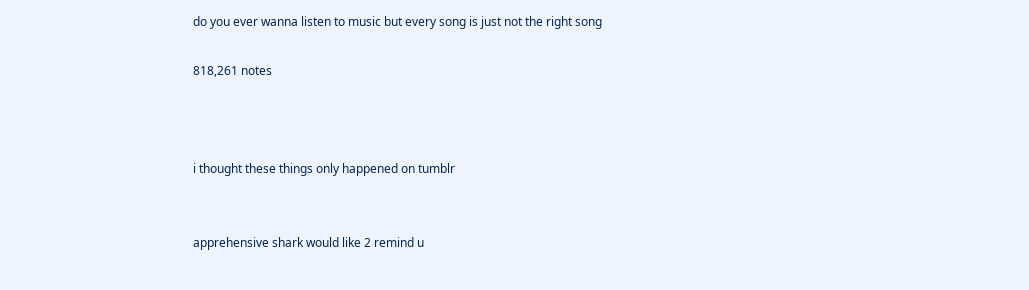do you ever wanna listen to music but every song is just not the right song

818,261 notes



i thought these things only happened on tumblr


apprehensive shark would like 2 remind u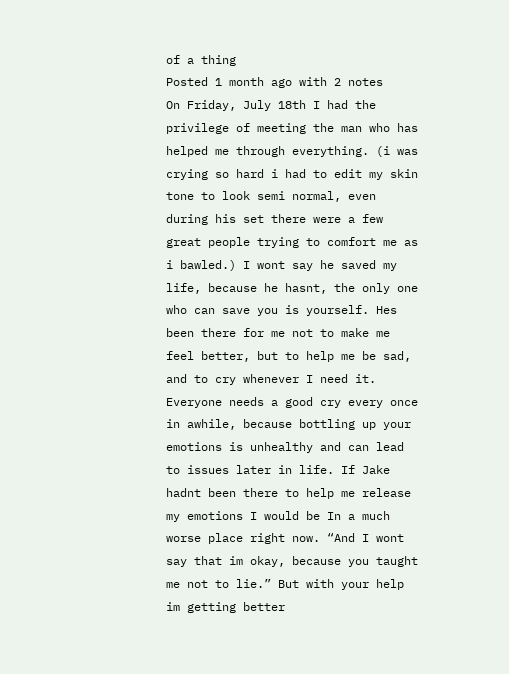of a thing
Posted 1 month ago with 2 notes
On Friday, July 18th I had the privilege of meeting the man who has helped me through everything. (i was crying so hard i had to edit my skin tone to look semi normal, even during his set there were a few great people trying to comfort me as i bawled.) I wont say he saved my life, because he hasnt, the only one who can save you is yourself. Hes been there for me not to make me feel better, but to help me be sad, and to cry whenever I need it. Everyone needs a good cry every once in awhile, because bottling up your emotions is unhealthy and can lead to issues later in life. If Jake hadnt been there to help me release my emotions I would be In a much worse place right now. “And I wont say that im okay, because you taught me not to lie.” But with your help im getting better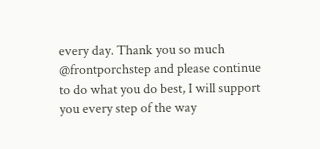every day. Thank you so much @frontporchstep and please continue to do what you do best, I will support you every step of the way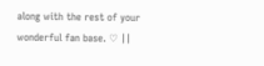along with the rest of your wonderful fan base. ♡ ||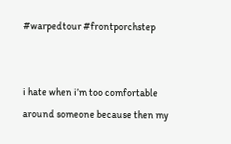#warpedtour #frontporchstep


i hate when i’m too comfortable around someone because then my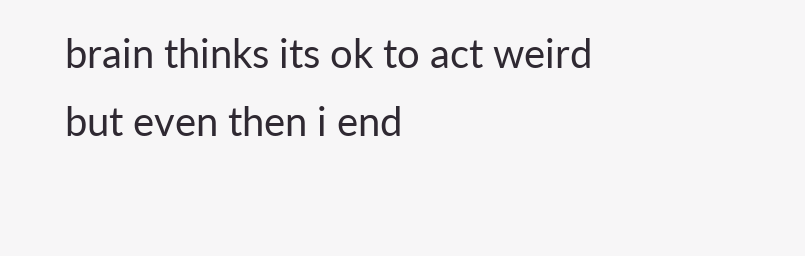brain thinks its ok to act weird but even then i end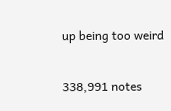up being too weird

338,991 notes